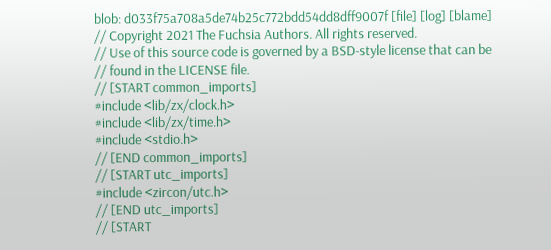blob: d033f75a708a5de74b25c772bdd54dd8dff9007f [file] [log] [blame]
// Copyright 2021 The Fuchsia Authors. All rights reserved.
// Use of this source code is governed by a BSD-style license that can be
// found in the LICENSE file.
// [START common_imports]
#include <lib/zx/clock.h>
#include <lib/zx/time.h>
#include <stdio.h>
// [END common_imports]
// [START utc_imports]
#include <zircon/utc.h>
// [END utc_imports]
// [START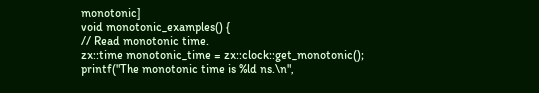monotonic]
void monotonic_examples() {
// Read monotonic time.
zx::time monotonic_time = zx::clock::get_monotonic();
printf("The monotonic time is %ld ns.\n",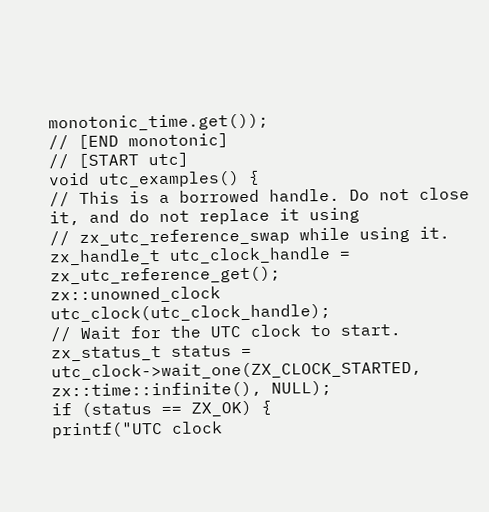monotonic_time.get());
// [END monotonic]
// [START utc]
void utc_examples() {
// This is a borrowed handle. Do not close it, and do not replace it using
// zx_utc_reference_swap while using it.
zx_handle_t utc_clock_handle = zx_utc_reference_get();
zx::unowned_clock utc_clock(utc_clock_handle);
// Wait for the UTC clock to start.
zx_status_t status = utc_clock->wait_one(ZX_CLOCK_STARTED, zx::time::infinite(), NULL);
if (status == ZX_OK) {
printf("UTC clock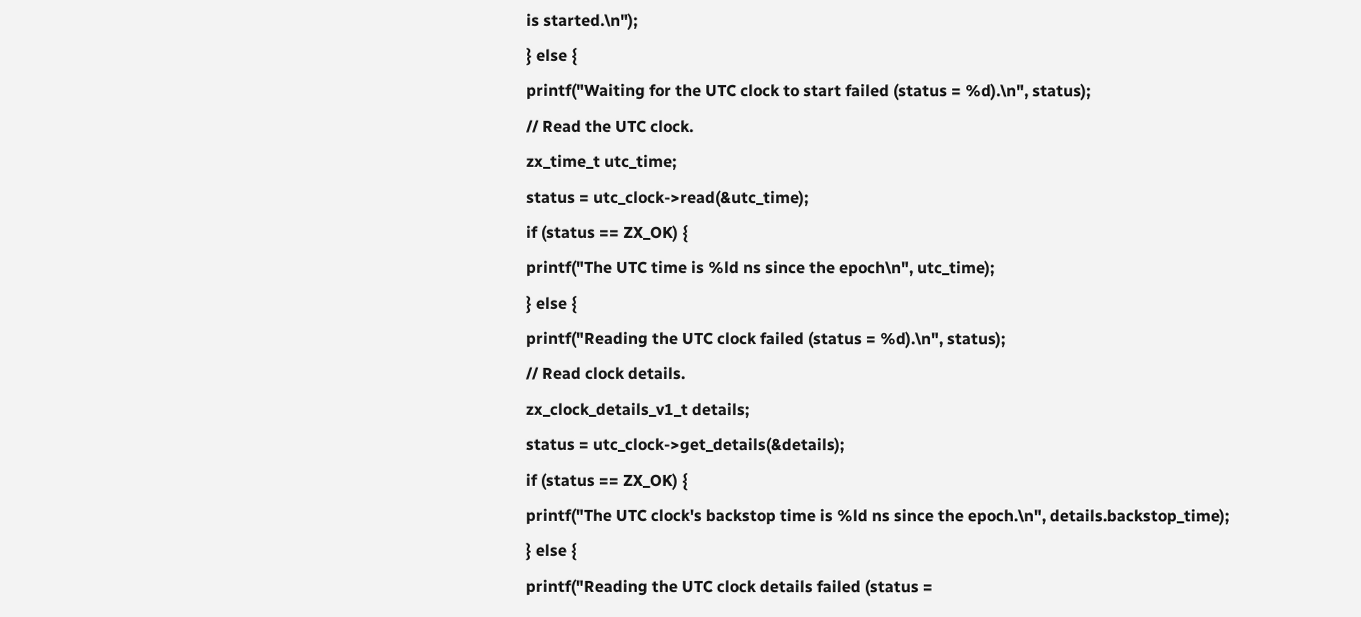is started.\n");
} else {
printf("Waiting for the UTC clock to start failed (status = %d).\n", status);
// Read the UTC clock.
zx_time_t utc_time;
status = utc_clock->read(&utc_time);
if (status == ZX_OK) {
printf("The UTC time is %ld ns since the epoch\n", utc_time);
} else {
printf("Reading the UTC clock failed (status = %d).\n", status);
// Read clock details.
zx_clock_details_v1_t details;
status = utc_clock->get_details(&details);
if (status == ZX_OK) {
printf("The UTC clock's backstop time is %ld ns since the epoch.\n", details.backstop_time);
} else {
printf("Reading the UTC clock details failed (status =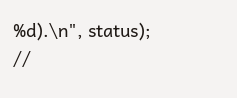%d).\n", status);
//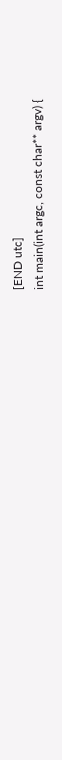[END utc]
int main(int argc, const char** argv) {